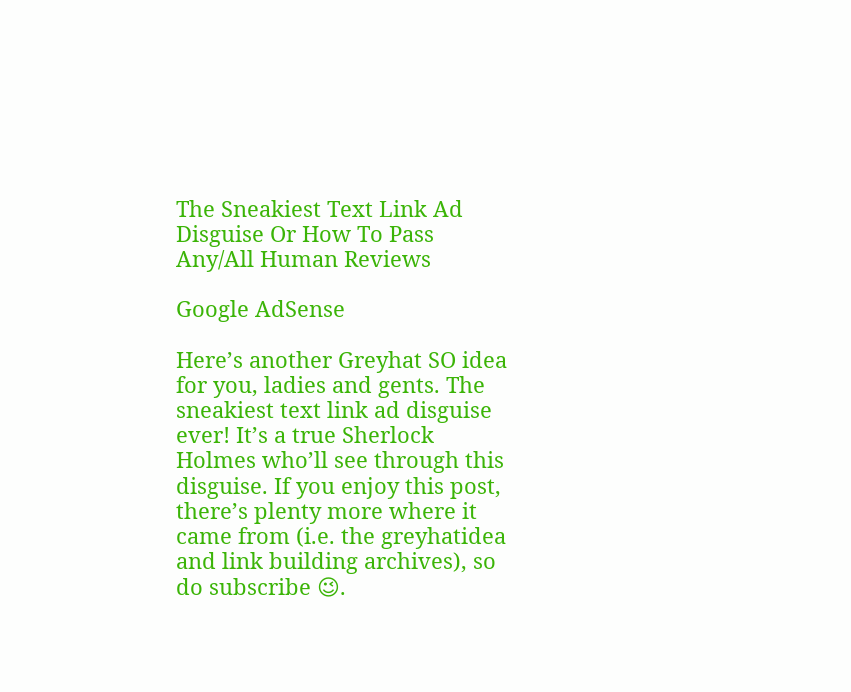The Sneakiest Text Link Ad Disguise Or How To Pass Any/All Human Reviews

Google AdSense

Here’s another Greyhat SO idea for you, ladies and gents. The sneakiest text link ad disguise ever! It’s a true Sherlock Holmes who’ll see through this disguise. If you enjoy this post, there’s plenty more where it came from (i.e. the greyhatidea and link building archives), so do subscribe 😉.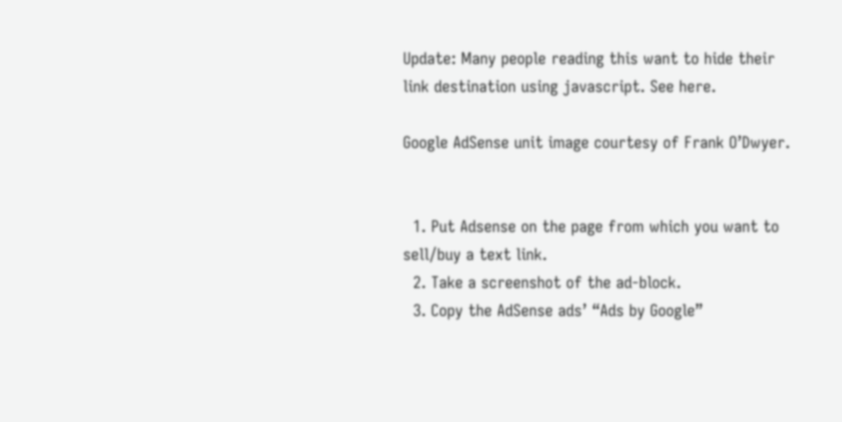Update: Many people reading this want to hide their link destination using javascript. See here.

Google AdSense unit image courtesy of Frank O’Dwyer.


  1. Put Adsense on the page from which you want to sell/buy a text link.
  2. Take a screenshot of the ad-block.
  3. Copy the AdSense ads’ “Ads by Google”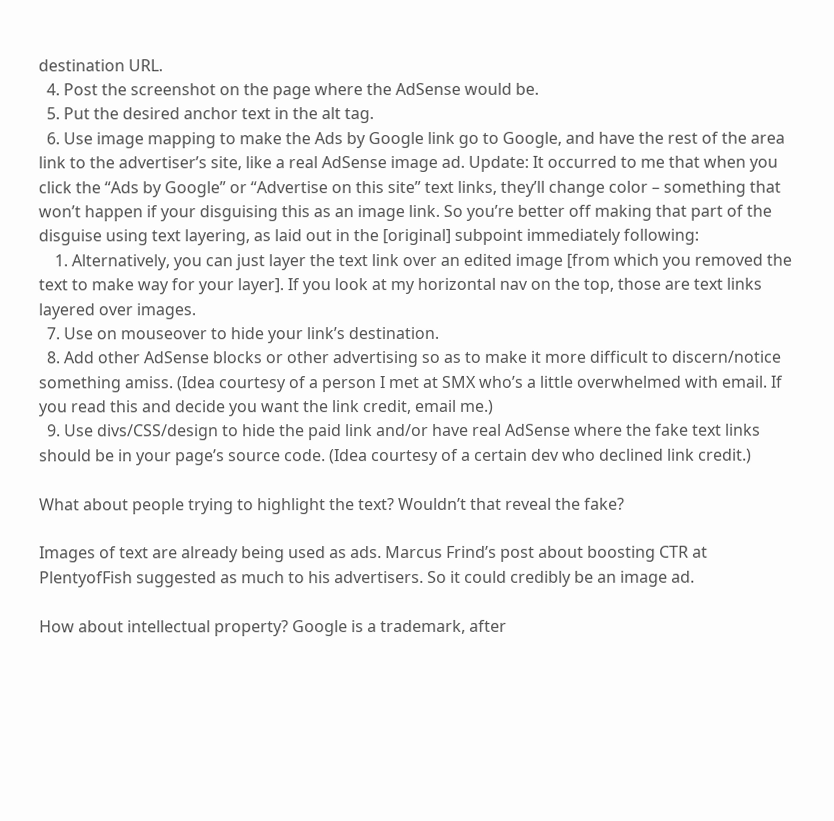destination URL.
  4. Post the screenshot on the page where the AdSense would be.
  5. Put the desired anchor text in the alt tag.
  6. Use image mapping to make the Ads by Google link go to Google, and have the rest of the area link to the advertiser’s site, like a real AdSense image ad. Update: It occurred to me that when you click the “Ads by Google” or “Advertise on this site” text links, they’ll change color – something that won’t happen if your disguising this as an image link. So you’re better off making that part of the disguise using text layering, as laid out in the [original] subpoint immediately following:
    1. Alternatively, you can just layer the text link over an edited image [from which you removed the text to make way for your layer]. If you look at my horizontal nav on the top, those are text links layered over images.
  7. Use on mouseover to hide your link’s destination.
  8. Add other AdSense blocks or other advertising so as to make it more difficult to discern/notice something amiss. (Idea courtesy of a person I met at SMX who’s a little overwhelmed with email. If you read this and decide you want the link credit, email me.)
  9. Use divs/CSS/design to hide the paid link and/or have real AdSense where the fake text links should be in your page’s source code. (Idea courtesy of a certain dev who declined link credit.)

What about people trying to highlight the text? Wouldn’t that reveal the fake?

Images of text are already being used as ads. Marcus Frind’s post about boosting CTR at PlentyofFish suggested as much to his advertisers. So it could credibly be an image ad.

How about intellectual property? Google is a trademark, after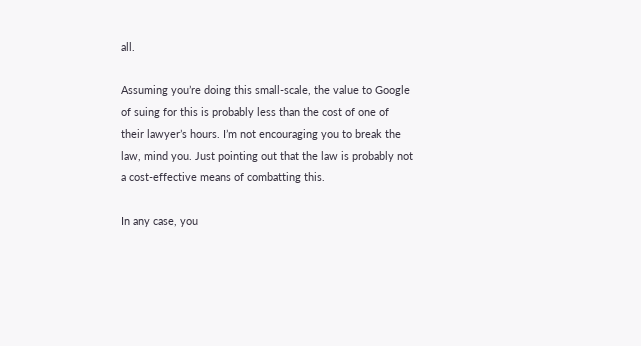all.

Assuming you’re doing this small-scale, the value to Google of suing for this is probably less than the cost of one of their lawyer’s hours. I’m not encouraging you to break the law, mind you. Just pointing out that the law is probably not a cost-effective means of combatting this.

In any case, you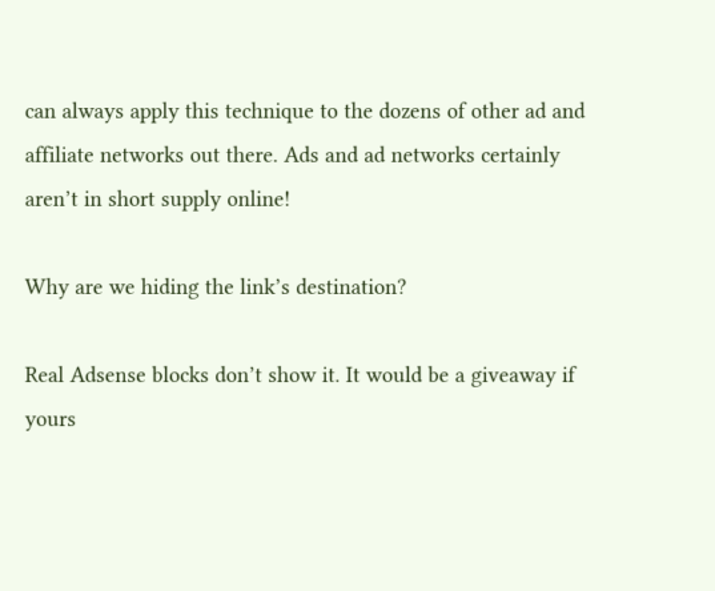can always apply this technique to the dozens of other ad and affiliate networks out there. Ads and ad networks certainly aren’t in short supply online!

Why are we hiding the link’s destination?

Real Adsense blocks don’t show it. It would be a giveaway if yours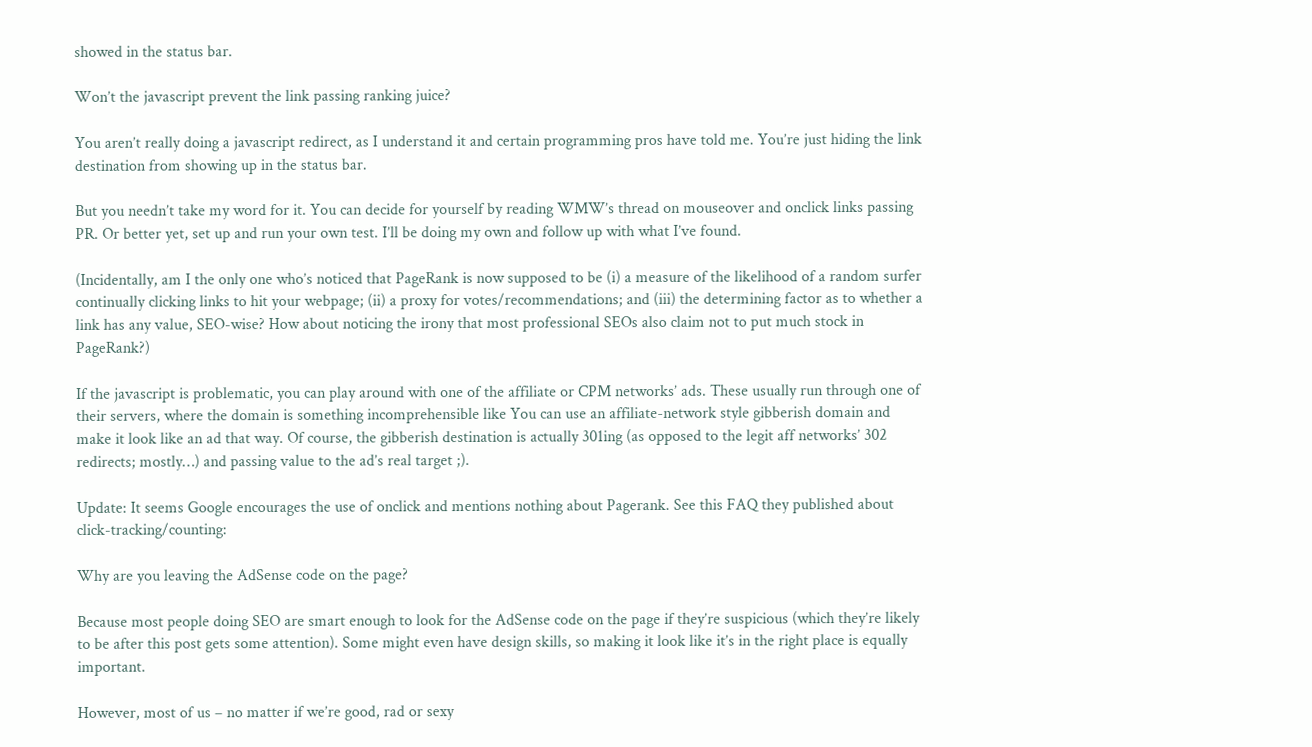showed in the status bar.

Won’t the javascript prevent the link passing ranking juice?

You aren’t really doing a javascript redirect, as I understand it and certain programming pros have told me. You’re just hiding the link destination from showing up in the status bar.

But you needn’t take my word for it. You can decide for yourself by reading WMW’s thread on mouseover and onclick links passing PR. Or better yet, set up and run your own test. I’ll be doing my own and follow up with what I’ve found.

(Incidentally, am I the only one who’s noticed that PageRank is now supposed to be (i) a measure of the likelihood of a random surfer continually clicking links to hit your webpage; (ii) a proxy for votes/recommendations; and (iii) the determining factor as to whether a link has any value, SEO-wise? How about noticing the irony that most professional SEOs also claim not to put much stock in PageRank?)

If the javascript is problematic, you can play around with one of the affiliate or CPM networks’ ads. These usually run through one of their servers, where the domain is something incomprehensible like You can use an affiliate-network style gibberish domain and make it look like an ad that way. Of course, the gibberish destination is actually 301ing (as opposed to the legit aff networks’ 302 redirects; mostly…) and passing value to the ad’s real target ;).

Update: It seems Google encourages the use of onclick and mentions nothing about Pagerank. See this FAQ they published about click-tracking/counting:

Why are you leaving the AdSense code on the page?

Because most people doing SEO are smart enough to look for the AdSense code on the page if they’re suspicious (which they’re likely to be after this post gets some attention). Some might even have design skills, so making it look like it’s in the right place is equally important.

However, most of us – no matter if we’re good, rad or sexy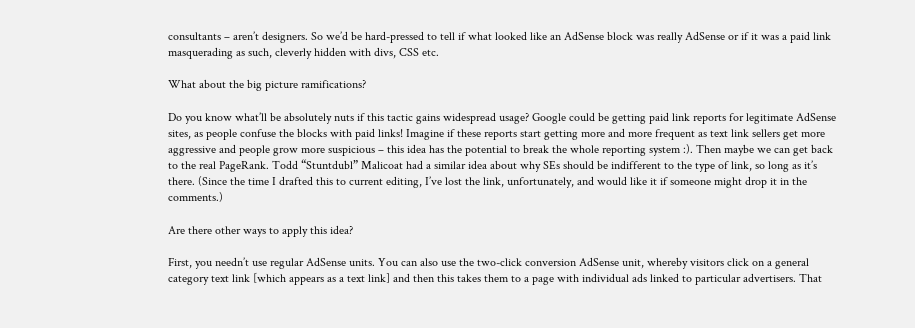consultants – aren’t designers. So we’d be hard-pressed to tell if what looked like an AdSense block was really AdSense or if it was a paid link masquerading as such, cleverly hidden with divs, CSS etc.

What about the big picture ramifications?

Do you know what’ll be absolutely nuts if this tactic gains widespread usage? Google could be getting paid link reports for legitimate AdSense sites, as people confuse the blocks with paid links! Imagine if these reports start getting more and more frequent as text link sellers get more aggressive and people grow more suspicious – this idea has the potential to break the whole reporting system :). Then maybe we can get back to the real PageRank. Todd “Stuntdubl” Malicoat had a similar idea about why SEs should be indifferent to the type of link, so long as it’s there. (Since the time I drafted this to current editing, I’ve lost the link, unfortunately, and would like it if someone might drop it in the comments.)

Are there other ways to apply this idea?

First, you needn’t use regular AdSense units. You can also use the two-click conversion AdSense unit, whereby visitors click on a general category text link [which appears as a text link] and then this takes them to a page with individual ads linked to particular advertisers. That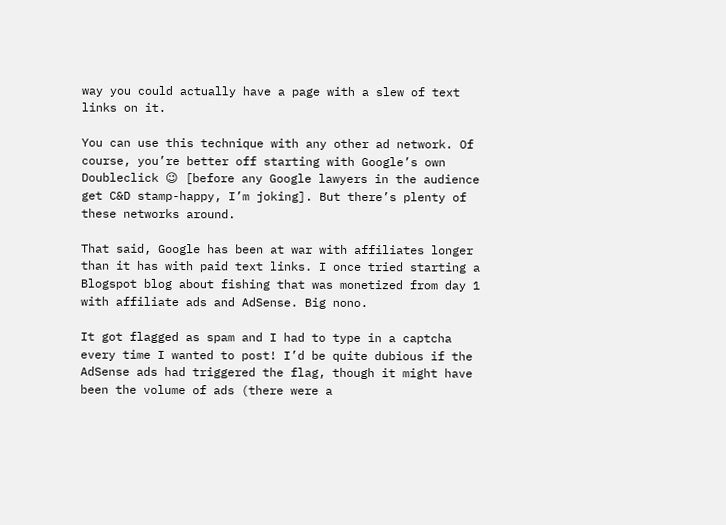way you could actually have a page with a slew of text links on it.

You can use this technique with any other ad network. Of course, you’re better off starting with Google’s own Doubleclick 😉 [before any Google lawyers in the audience get C&D stamp-happy, I’m joking]. But there’s plenty of these networks around.

That said, Google has been at war with affiliates longer than it has with paid text links. I once tried starting a Blogspot blog about fishing that was monetized from day 1 with affiliate ads and AdSense. Big nono.

It got flagged as spam and I had to type in a captcha every time I wanted to post! I’d be quite dubious if the AdSense ads had triggered the flag, though it might have been the volume of ads (there were a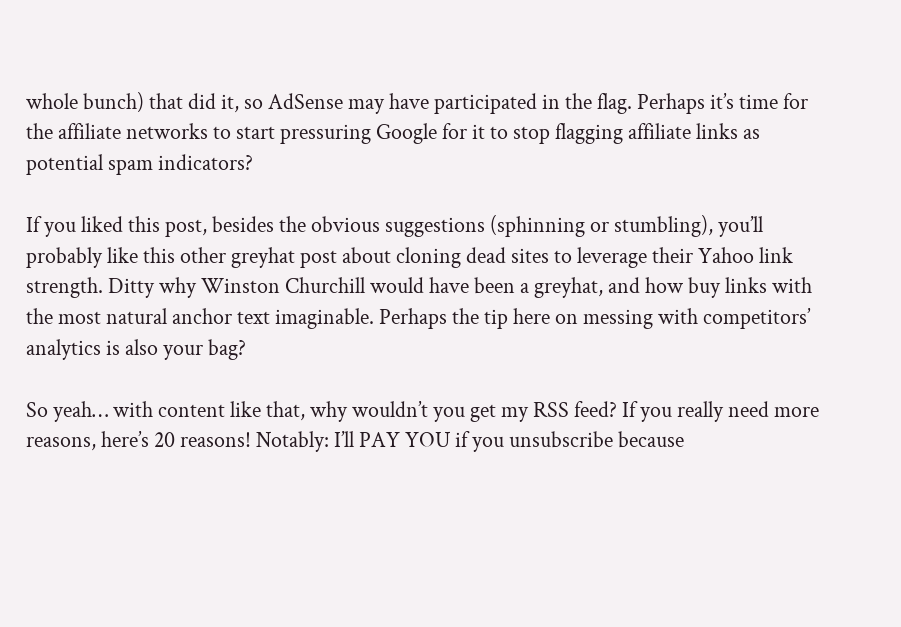whole bunch) that did it, so AdSense may have participated in the flag. Perhaps it’s time for the affiliate networks to start pressuring Google for it to stop flagging affiliate links as potential spam indicators?

If you liked this post, besides the obvious suggestions (sphinning or stumbling), you’ll probably like this other greyhat post about cloning dead sites to leverage their Yahoo link strength. Ditty why Winston Churchill would have been a greyhat, and how buy links with the most natural anchor text imaginable. Perhaps the tip here on messing with competitors’ analytics is also your bag?

So yeah… with content like that, why wouldn’t you get my RSS feed? If you really need more reasons, here’s 20 reasons! Notably: I’ll PAY YOU if you unsubscribe because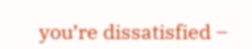you’re dissatisfied –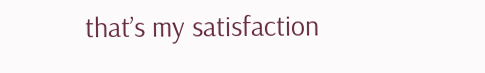that’s my satisfaction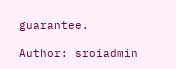guarantee.

Author: sroiadmin